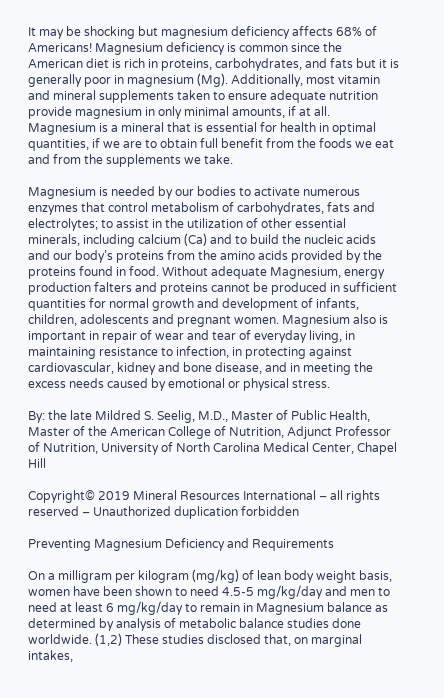It may be shocking but magnesium deficiency affects 68% of Americans! Magnesium deficiency is common since the American diet is rich in proteins, carbohydrates, and fats but it is generally poor in magnesium (Mg). Additionally, most vitamin and mineral supplements taken to ensure adequate nutrition provide magnesium in only minimal amounts, if at all. Magnesium is a mineral that is essential for health in optimal quantities, if we are to obtain full benefit from the foods we eat and from the supplements we take.

Magnesium is needed by our bodies to activate numerous enzymes that control metabolism of carbohydrates, fats and electrolytes; to assist in the utilization of other essential minerals, including calcium (Ca) and to build the nucleic acids and our body’s proteins from the amino acids provided by the proteins found in food. Without adequate Magnesium, energy production falters and proteins cannot be produced in sufficient quantities for normal growth and development of infants, children, adolescents and pregnant women. Magnesium also is important in repair of wear and tear of everyday living, in maintaining resistance to infection, in protecting against cardiovascular, kidney and bone disease, and in meeting the excess needs caused by emotional or physical stress.

By: the late Mildred S. Seelig, M.D., Master of Public Health, Master of the American College of Nutrition, Adjunct Professor of Nutrition, University of North Carolina Medical Center, Chapel Hill

Copyright© 2019 Mineral Resources International – all rights reserved – Unauthorized duplication forbidden

Preventing Magnesium Deficiency and Requirements

On a milligram per kilogram (mg/kg) of lean body weight basis, women have been shown to need 4.5-5 mg/kg/day and men to need at least 6 mg/kg/day to remain in Magnesium balance as determined by analysis of metabolic balance studies done worldwide. (1,2) These studies disclosed that, on marginal intakes,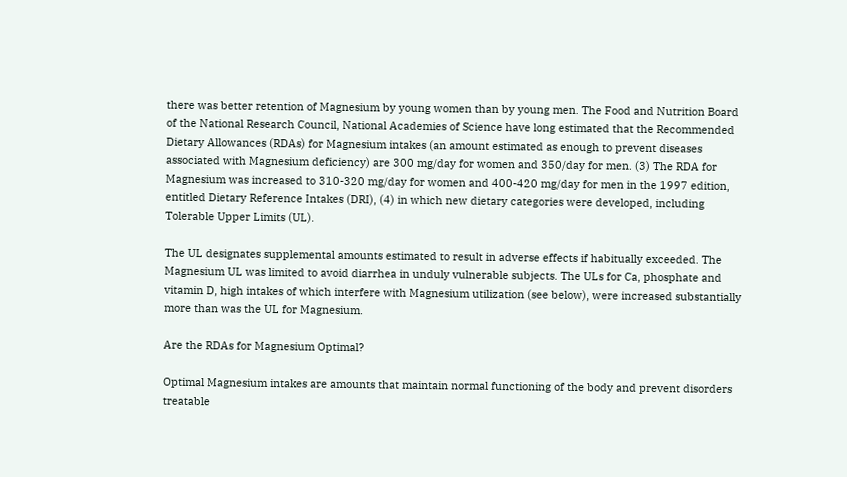there was better retention of Magnesium by young women than by young men. The Food and Nutrition Board of the National Research Council, National Academies of Science have long estimated that the Recommended Dietary Allowances (RDAs) for Magnesium intakes (an amount estimated as enough to prevent diseases associated with Magnesium deficiency) are 300 mg/day for women and 350/day for men. (3) The RDA for Magnesium was increased to 310-320 mg/day for women and 400-420 mg/day for men in the 1997 edition, entitled Dietary Reference Intakes (DRI), (4) in which new dietary categories were developed, including Tolerable Upper Limits (UL).

The UL designates supplemental amounts estimated to result in adverse effects if habitually exceeded. The Magnesium UL was limited to avoid diarrhea in unduly vulnerable subjects. The ULs for Ca, phosphate and vitamin D, high intakes of which interfere with Magnesium utilization (see below), were increased substantially more than was the UL for Magnesium.

Are the RDAs for Magnesium Optimal?

Optimal Magnesium intakes are amounts that maintain normal functioning of the body and prevent disorders treatable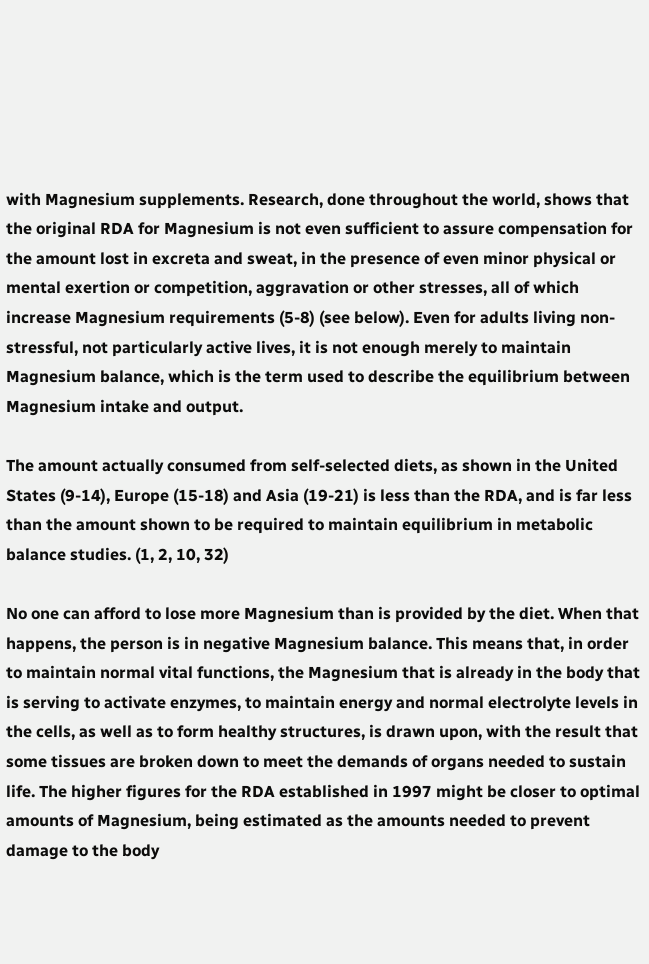with Magnesium supplements. Research, done throughout the world, shows that the original RDA for Magnesium is not even sufficient to assure compensation for the amount lost in excreta and sweat, in the presence of even minor physical or mental exertion or competition, aggravation or other stresses, all of which increase Magnesium requirements (5-8) (see below). Even for adults living non-stressful, not particularly active lives, it is not enough merely to maintain Magnesium balance, which is the term used to describe the equilibrium between Magnesium intake and output.

The amount actually consumed from self-selected diets, as shown in the United States (9-14), Europe (15-18) and Asia (19-21) is less than the RDA, and is far less than the amount shown to be required to maintain equilibrium in metabolic balance studies. (1, 2, 10, 32)

No one can afford to lose more Magnesium than is provided by the diet. When that happens, the person is in negative Magnesium balance. This means that, in order to maintain normal vital functions, the Magnesium that is already in the body that is serving to activate enzymes, to maintain energy and normal electrolyte levels in the cells, as well as to form healthy structures, is drawn upon, with the result that some tissues are broken down to meet the demands of organs needed to sustain life. The higher figures for the RDA established in 1997 might be closer to optimal amounts of Magnesium, being estimated as the amounts needed to prevent damage to the body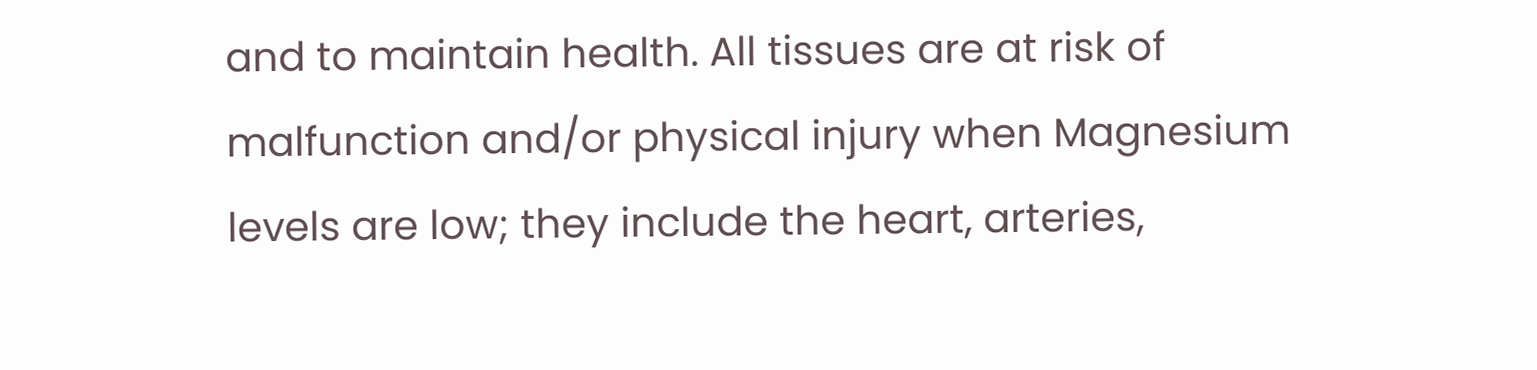and to maintain health. All tissues are at risk of malfunction and/or physical injury when Magnesium levels are low; they include the heart, arteries,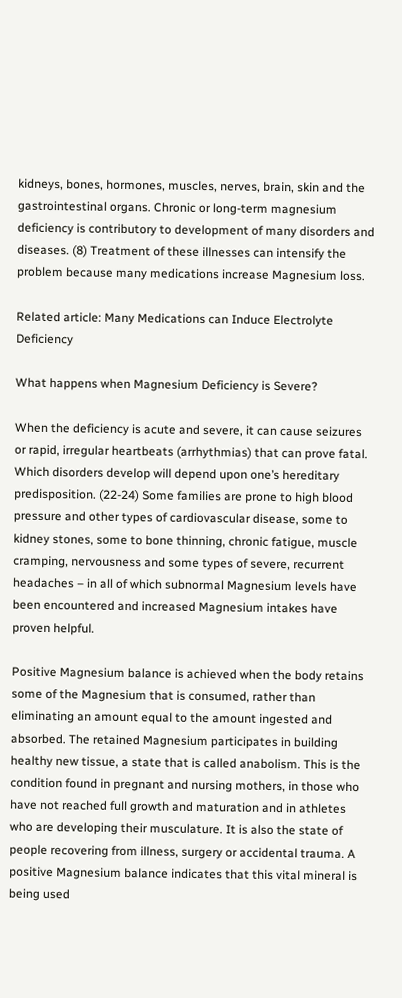kidneys, bones, hormones, muscles, nerves, brain, skin and the gastrointestinal organs. Chronic or long-term magnesium deficiency is contributory to development of many disorders and diseases. (8) Treatment of these illnesses can intensify the problem because many medications increase Magnesium loss.

Related article: Many Medications can Induce Electrolyte Deficiency

What happens when Magnesium Deficiency is Severe?

When the deficiency is acute and severe, it can cause seizures or rapid, irregular heartbeats (arrhythmias) that can prove fatal. Which disorders develop will depend upon one’s hereditary predisposition. (22-24) Some families are prone to high blood pressure and other types of cardiovascular disease, some to kidney stones, some to bone thinning, chronic fatigue, muscle cramping, nervousness and some types of severe, recurrent headaches – in all of which subnormal Magnesium levels have been encountered and increased Magnesium intakes have proven helpful.

Positive Magnesium balance is achieved when the body retains some of the Magnesium that is consumed, rather than eliminating an amount equal to the amount ingested and absorbed. The retained Magnesium participates in building healthy new tissue, a state that is called anabolism. This is the condition found in pregnant and nursing mothers, in those who have not reached full growth and maturation and in athletes who are developing their musculature. It is also the state of people recovering from illness, surgery or accidental trauma. A positive Magnesium balance indicates that this vital mineral is being used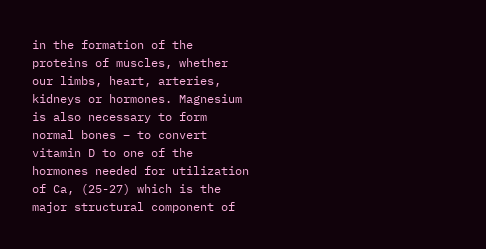in the formation of the proteins of muscles, whether our limbs, heart, arteries, kidneys or hormones. Magnesium is also necessary to form normal bones – to convert vitamin D to one of the hormones needed for utilization of Ca, (25-27) which is the major structural component of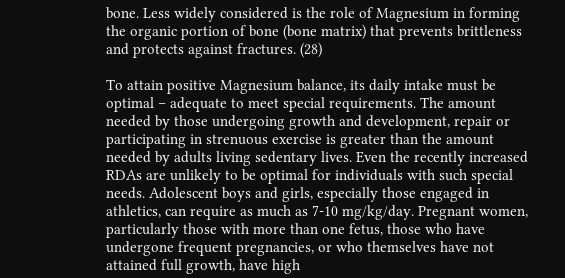bone. Less widely considered is the role of Magnesium in forming the organic portion of bone (bone matrix) that prevents brittleness and protects against fractures. (28)

To attain positive Magnesium balance, its daily intake must be optimal – adequate to meet special requirements. The amount needed by those undergoing growth and development, repair or participating in strenuous exercise is greater than the amount needed by adults living sedentary lives. Even the recently increased RDAs are unlikely to be optimal for individuals with such special needs. Adolescent boys and girls, especially those engaged in athletics, can require as much as 7-10 mg/kg/day. Pregnant women, particularly those with more than one fetus, those who have undergone frequent pregnancies, or who themselves have not attained full growth, have high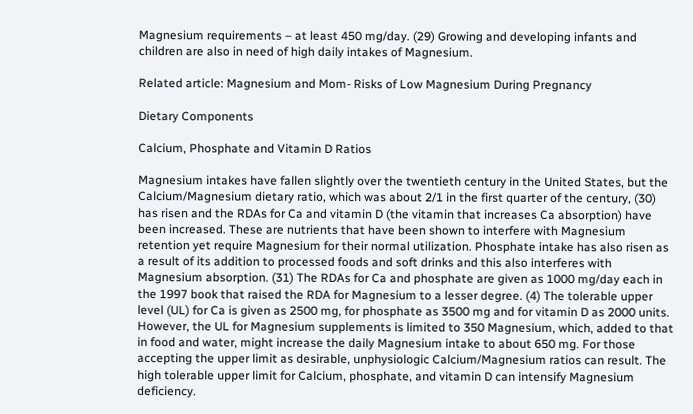Magnesium requirements – at least 450 mg/day. (29) Growing and developing infants and children are also in need of high daily intakes of Magnesium.

Related article: Magnesium and Mom- Risks of Low Magnesium During Pregnancy

Dietary Components

Calcium, Phosphate and Vitamin D Ratios

Magnesium intakes have fallen slightly over the twentieth century in the United States, but the Calcium/Magnesium dietary ratio, which was about 2/1 in the first quarter of the century, (30) has risen and the RDAs for Ca and vitamin D (the vitamin that increases Ca absorption) have been increased. These are nutrients that have been shown to interfere with Magnesium retention yet require Magnesium for their normal utilization. Phosphate intake has also risen as a result of its addition to processed foods and soft drinks and this also interferes with Magnesium absorption. (31) The RDAs for Ca and phosphate are given as 1000 mg/day each in the 1997 book that raised the RDA for Magnesium to a lesser degree. (4) The tolerable upper level (UL) for Ca is given as 2500 mg, for phosphate as 3500 mg and for vitamin D as 2000 units. However, the UL for Magnesium supplements is limited to 350 Magnesium, which, added to that in food and water, might increase the daily Magnesium intake to about 650 mg. For those accepting the upper limit as desirable, unphysiologic Calcium/Magnesium ratios can result. The high tolerable upper limit for Calcium, phosphate, and vitamin D can intensify Magnesium deficiency.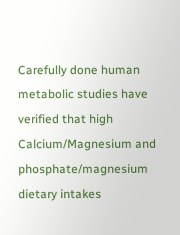Carefully done human metabolic studies have verified that high Calcium/Magnesium and phosphate/magnesium dietary intakes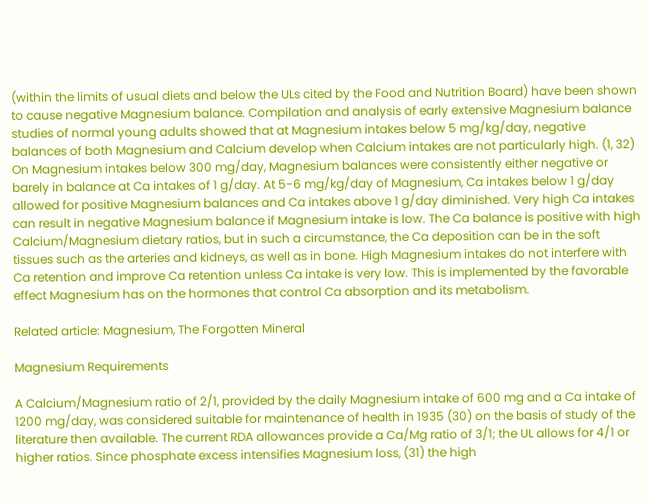(within the limits of usual diets and below the ULs cited by the Food and Nutrition Board) have been shown to cause negative Magnesium balance. Compilation and analysis of early extensive Magnesium balance studies of normal young adults showed that at Magnesium intakes below 5 mg/kg/day, negative balances of both Magnesium and Calcium develop when Calcium intakes are not particularly high. (1, 32) On Magnesium intakes below 300 mg/day, Magnesium balances were consistently either negative or barely in balance at Ca intakes of 1 g/day. At 5-6 mg/kg/day of Magnesium, Ca intakes below 1 g/day allowed for positive Magnesium balances and Ca intakes above 1 g/day diminished. Very high Ca intakes can result in negative Magnesium balance if Magnesium intake is low. The Ca balance is positive with high Calcium/Magnesium dietary ratios, but in such a circumstance, the Ca deposition can be in the soft tissues such as the arteries and kidneys, as well as in bone. High Magnesium intakes do not interfere with Ca retention and improve Ca retention unless Ca intake is very low. This is implemented by the favorable effect Magnesium has on the hormones that control Ca absorption and its metabolism.

Related article: Magnesium, The Forgotten Mineral

Magnesium Requirements

A Calcium/Magnesium ratio of 2/1, provided by the daily Magnesium intake of 600 mg and a Ca intake of 1200 mg/day, was considered suitable for maintenance of health in 1935 (30) on the basis of study of the literature then available. The current RDA allowances provide a Ca/Mg ratio of 3/1; the UL allows for 4/1 or higher ratios. Since phosphate excess intensifies Magnesium loss, (31) the high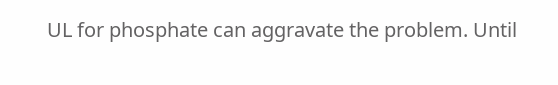UL for phosphate can aggravate the problem. Until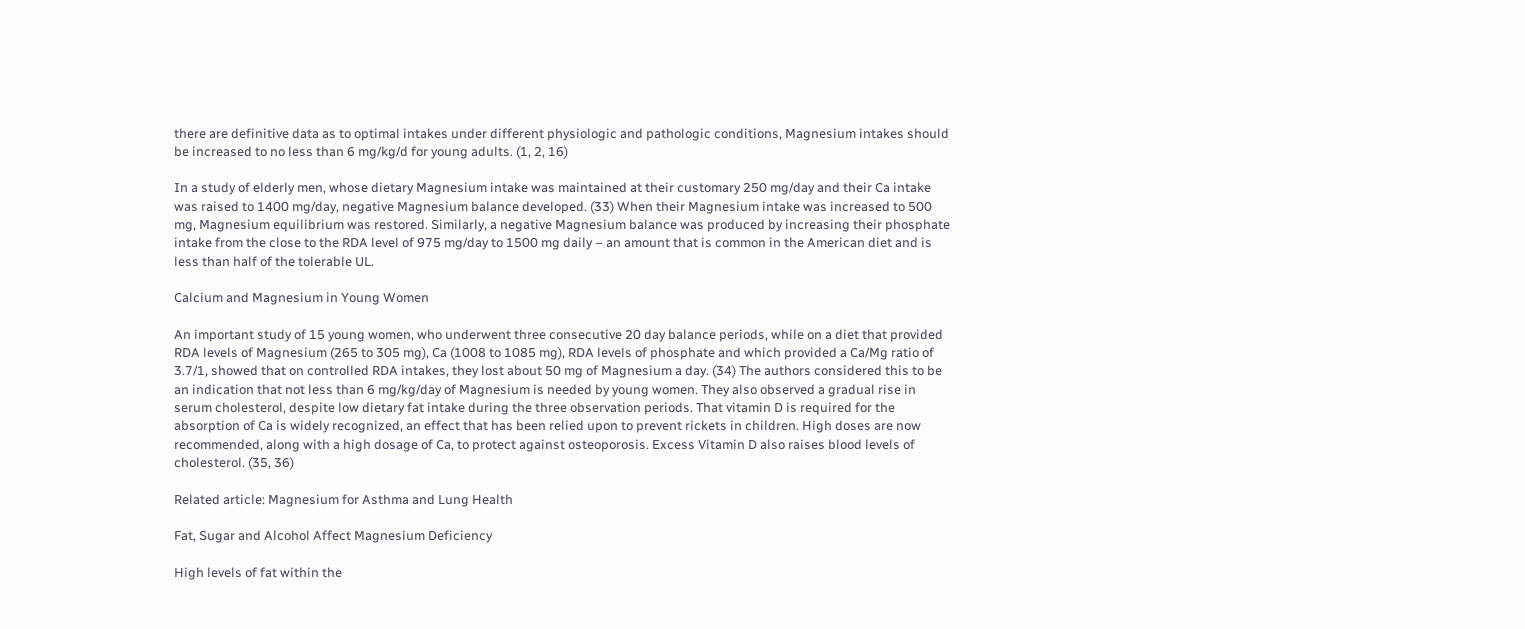there are definitive data as to optimal intakes under different physiologic and pathologic conditions, Magnesium intakes should be increased to no less than 6 mg/kg/d for young adults. (1, 2, 16)

In a study of elderly men, whose dietary Magnesium intake was maintained at their customary 250 mg/day and their Ca intake was raised to 1400 mg/day, negative Magnesium balance developed. (33) When their Magnesium intake was increased to 500 mg, Magnesium equilibrium was restored. Similarly, a negative Magnesium balance was produced by increasing their phosphate intake from the close to the RDA level of 975 mg/day to 1500 mg daily – an amount that is common in the American diet and is less than half of the tolerable UL.

Calcium and Magnesium in Young Women

An important study of 15 young women, who underwent three consecutive 20 day balance periods, while on a diet that provided RDA levels of Magnesium (265 to 305 mg), Ca (1008 to 1085 mg), RDA levels of phosphate and which provided a Ca/Mg ratio of 3.7/1, showed that on controlled RDA intakes, they lost about 50 mg of Magnesium a day. (34) The authors considered this to be an indication that not less than 6 mg/kg/day of Magnesium is needed by young women. They also observed a gradual rise in serum cholesterol, despite low dietary fat intake during the three observation periods. That vitamin D is required for the absorption of Ca is widely recognized, an effect that has been relied upon to prevent rickets in children. High doses are now recommended, along with a high dosage of Ca, to protect against osteoporosis. Excess Vitamin D also raises blood levels of cholesterol. (35, 36)

Related article: Magnesium for Asthma and Lung Health

Fat, Sugar and Alcohol Affect Magnesium Deficiency

High levels of fat within the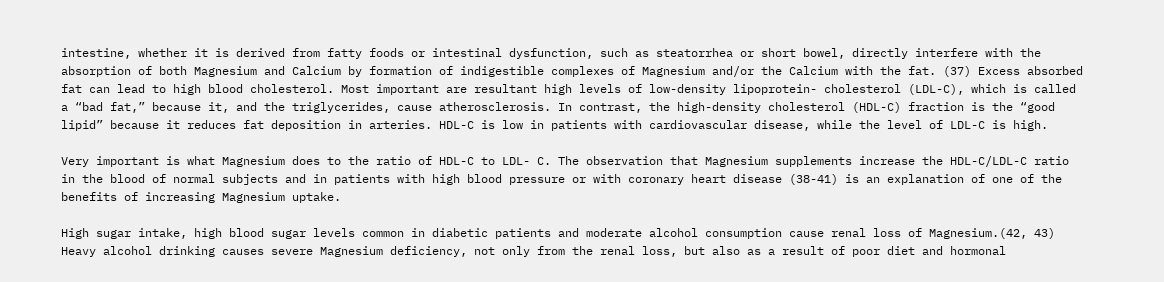intestine, whether it is derived from fatty foods or intestinal dysfunction, such as steatorrhea or short bowel, directly interfere with the absorption of both Magnesium and Calcium by formation of indigestible complexes of Magnesium and/or the Calcium with the fat. (37) Excess absorbed fat can lead to high blood cholesterol. Most important are resultant high levels of low-density lipoprotein- cholesterol (LDL-C), which is called a “bad fat,” because it, and the triglycerides, cause atherosclerosis. In contrast, the high-density cholesterol (HDL-C) fraction is the “good lipid” because it reduces fat deposition in arteries. HDL-C is low in patients with cardiovascular disease, while the level of LDL-C is high.

Very important is what Magnesium does to the ratio of HDL-C to LDL- C. The observation that Magnesium supplements increase the HDL-C/LDL-C ratio in the blood of normal subjects and in patients with high blood pressure or with coronary heart disease (38-41) is an explanation of one of the benefits of increasing Magnesium uptake.

High sugar intake, high blood sugar levels common in diabetic patients and moderate alcohol consumption cause renal loss of Magnesium.(42, 43) Heavy alcohol drinking causes severe Magnesium deficiency, not only from the renal loss, but also as a result of poor diet and hormonal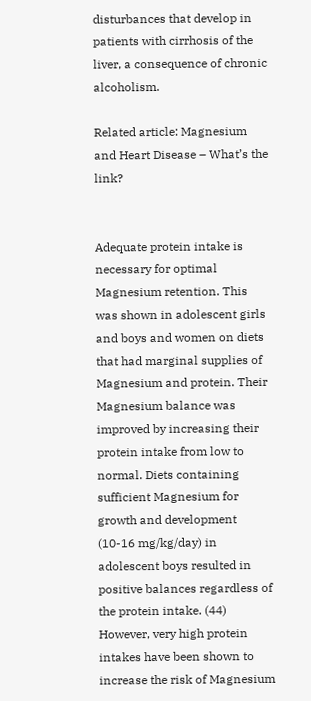disturbances that develop in patients with cirrhosis of the liver, a consequence of chronic alcoholism.

Related article: Magnesium and Heart Disease – What’s the link?


Adequate protein intake is necessary for optimal Magnesium retention. This was shown in adolescent girls and boys and women on diets that had marginal supplies of Magnesium and protein. Their Magnesium balance was improved by increasing their protein intake from low to normal. Diets containing sufficient Magnesium for growth and development (10-16 mg/kg/day) in adolescent boys resulted in positive balances regardless of the protein intake. (44) However, very high protein intakes have been shown to increase the risk of Magnesium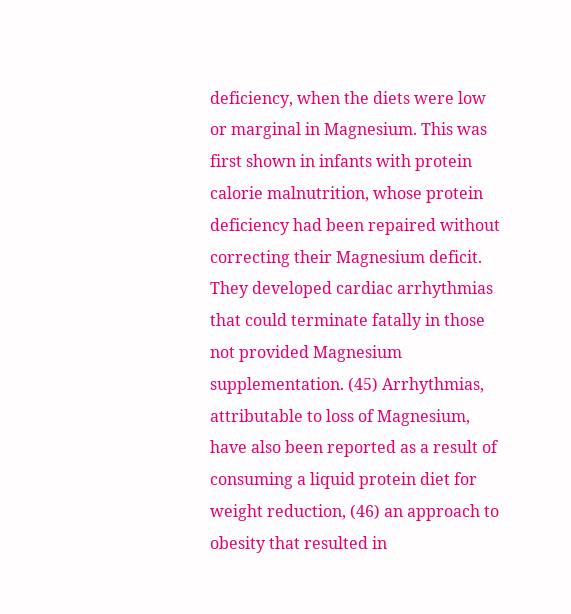deficiency, when the diets were low or marginal in Magnesium. This was first shown in infants with protein calorie malnutrition, whose protein deficiency had been repaired without correcting their Magnesium deficit. They developed cardiac arrhythmias that could terminate fatally in those not provided Magnesium supplementation. (45) Arrhythmias, attributable to loss of Magnesium, have also been reported as a result of consuming a liquid protein diet for weight reduction, (46) an approach to obesity that resulted in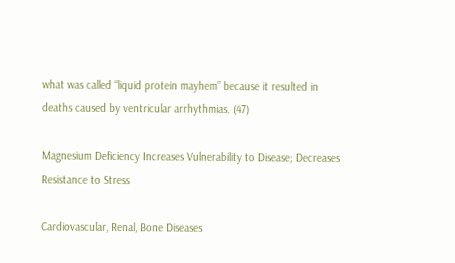what was called “liquid protein mayhem” because it resulted in deaths caused by ventricular arrhythmias. (47)

Magnesium Deficiency Increases Vulnerability to Disease; Decreases Resistance to Stress

Cardiovascular, Renal, Bone Diseases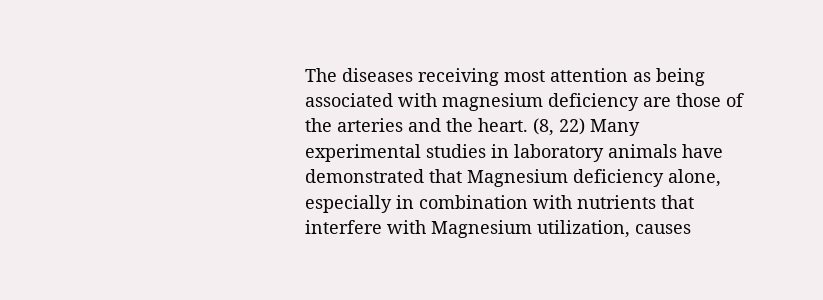The diseases receiving most attention as being associated with magnesium deficiency are those of the arteries and the heart. (8, 22) Many experimental studies in laboratory animals have demonstrated that Magnesium deficiency alone, especially in combination with nutrients that interfere with Magnesium utilization, causes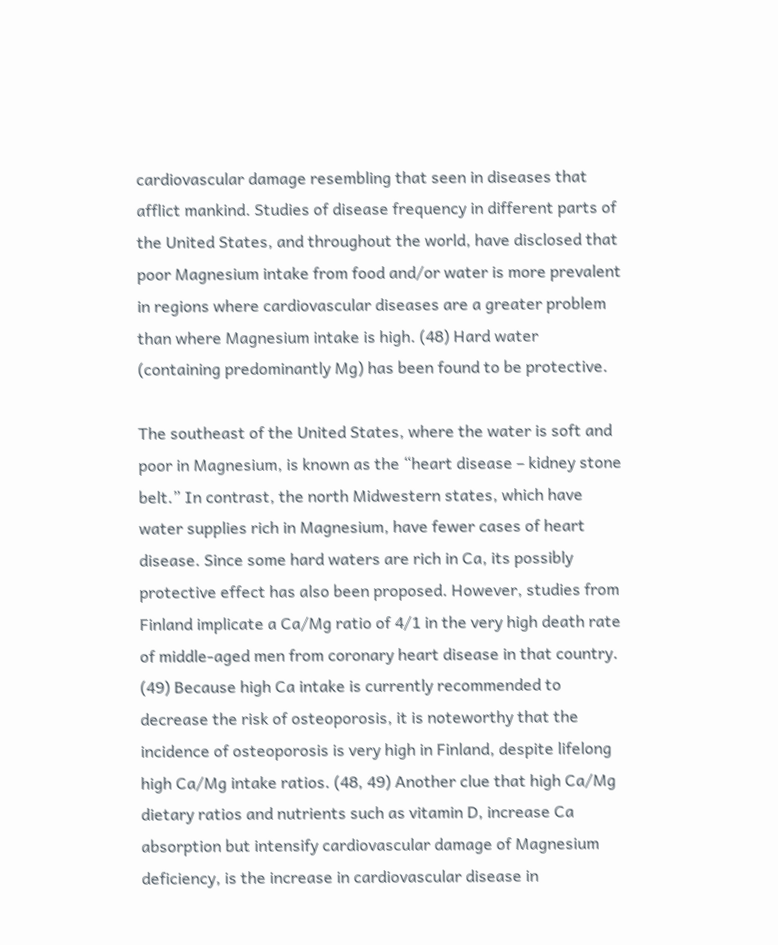cardiovascular damage resembling that seen in diseases that afflict mankind. Studies of disease frequency in different parts of the United States, and throughout the world, have disclosed that poor Magnesium intake from food and/or water is more prevalent in regions where cardiovascular diseases are a greater problem than where Magnesium intake is high. (48) Hard water (containing predominantly Mg) has been found to be protective.

The southeast of the United States, where the water is soft and poor in Magnesium, is known as the “heart disease – kidney stone belt.” In contrast, the north Midwestern states, which have water supplies rich in Magnesium, have fewer cases of heart disease. Since some hard waters are rich in Ca, its possibly protective effect has also been proposed. However, studies from Finland implicate a Ca/Mg ratio of 4/1 in the very high death rate of middle-aged men from coronary heart disease in that country. (49) Because high Ca intake is currently recommended to decrease the risk of osteoporosis, it is noteworthy that the incidence of osteoporosis is very high in Finland, despite lifelong high Ca/Mg intake ratios. (48, 49) Another clue that high Ca/Mg dietary ratios and nutrients such as vitamin D, increase Ca absorption but intensify cardiovascular damage of Magnesium deficiency, is the increase in cardiovascular disease in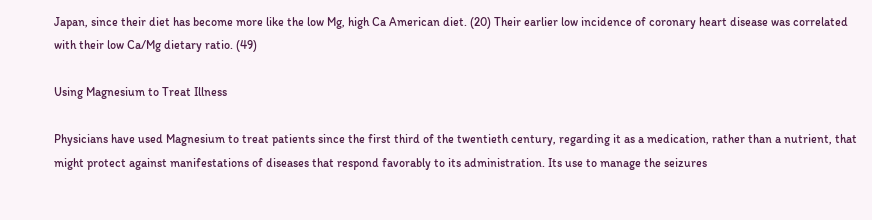Japan, since their diet has become more like the low Mg, high Ca American diet. (20) Their earlier low incidence of coronary heart disease was correlated with their low Ca/Mg dietary ratio. (49)

Using Magnesium to Treat Illness

Physicians have used Magnesium to treat patients since the first third of the twentieth century, regarding it as a medication, rather than a nutrient, that might protect against manifestations of diseases that respond favorably to its administration. Its use to manage the seizures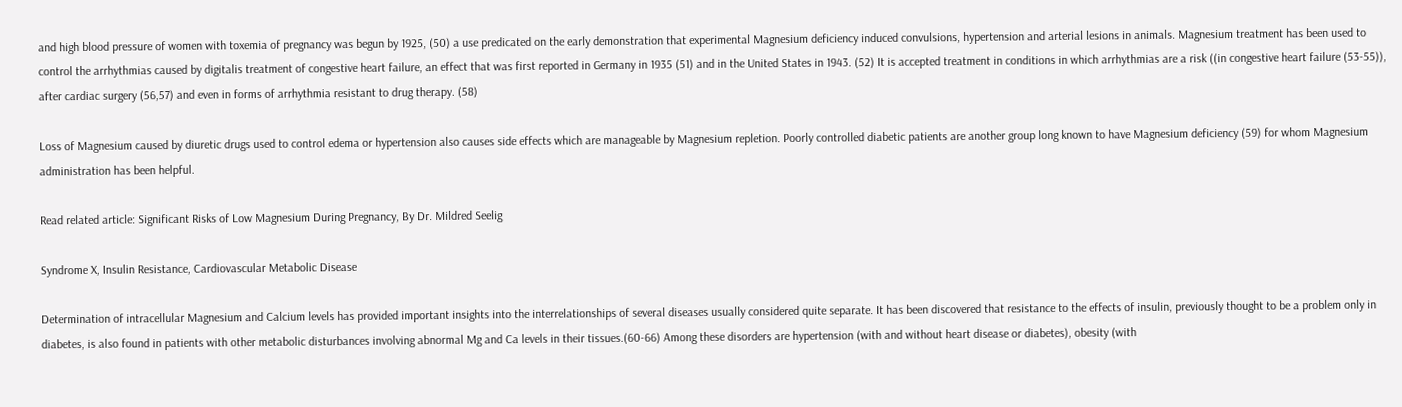and high blood pressure of women with toxemia of pregnancy was begun by 1925, (50) a use predicated on the early demonstration that experimental Magnesium deficiency induced convulsions, hypertension and arterial lesions in animals. Magnesium treatment has been used to control the arrhythmias caused by digitalis treatment of congestive heart failure, an effect that was first reported in Germany in 1935 (51) and in the United States in 1943. (52) It is accepted treatment in conditions in which arrhythmias are a risk ((in congestive heart failure (53-55)), after cardiac surgery (56,57) and even in forms of arrhythmia resistant to drug therapy. (58)

Loss of Magnesium caused by diuretic drugs used to control edema or hypertension also causes side effects which are manageable by Magnesium repletion. Poorly controlled diabetic patients are another group long known to have Magnesium deficiency (59) for whom Magnesium administration has been helpful.

Read related article: Significant Risks of Low Magnesium During Pregnancy, By Dr. Mildred Seelig

Syndrome X, Insulin Resistance, Cardiovascular Metabolic Disease

Determination of intracellular Magnesium and Calcium levels has provided important insights into the interrelationships of several diseases usually considered quite separate. It has been discovered that resistance to the effects of insulin, previously thought to be a problem only in diabetes, is also found in patients with other metabolic disturbances involving abnormal Mg and Ca levels in their tissues.(60-66) Among these disorders are hypertension (with and without heart disease or diabetes), obesity (with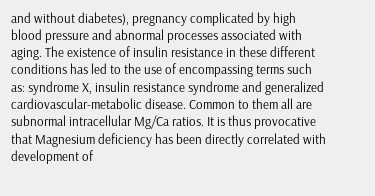and without diabetes), pregnancy complicated by high blood pressure and abnormal processes associated with aging. The existence of insulin resistance in these different conditions has led to the use of encompassing terms such as: syndrome X, insulin resistance syndrome and generalized cardiovascular-metabolic disease. Common to them all are subnormal intracellular Mg/Ca ratios. It is thus provocative that Magnesium deficiency has been directly correlated with development of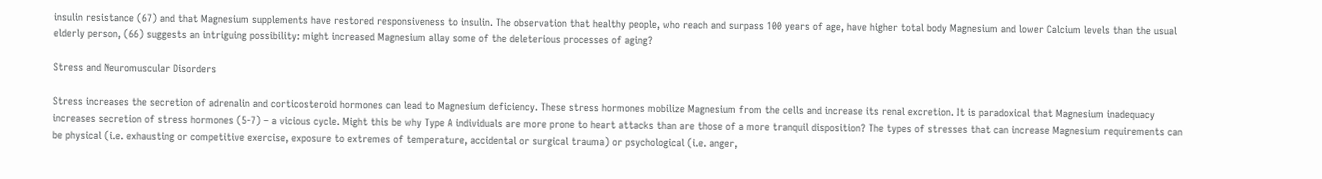insulin resistance (67) and that Magnesium supplements have restored responsiveness to insulin. The observation that healthy people, who reach and surpass 100 years of age, have higher total body Magnesium and lower Calcium levels than the usual elderly person, (66) suggests an intriguing possibility: might increased Magnesium allay some of the deleterious processes of aging?

Stress and Neuromuscular Disorders

Stress increases the secretion of adrenalin and corticosteroid hormones can lead to Magnesium deficiency. These stress hormones mobilize Magnesium from the cells and increase its renal excretion. It is paradoxical that Magnesium inadequacy increases secretion of stress hormones (5-7) – a vicious cycle. Might this be why Type A individuals are more prone to heart attacks than are those of a more tranquil disposition? The types of stresses that can increase Magnesium requirements can be physical (i.e. exhausting or competitive exercise, exposure to extremes of temperature, accidental or surgical trauma) or psychological (i.e. anger,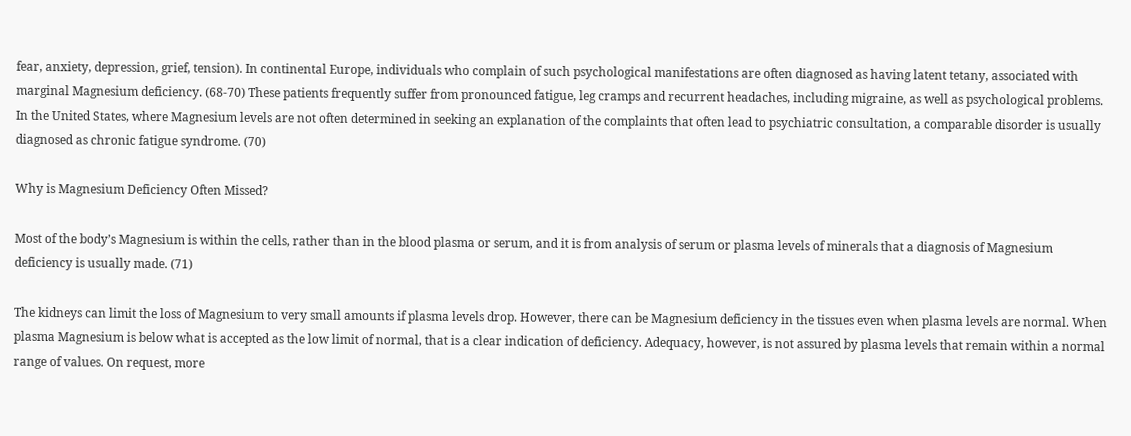fear, anxiety, depression, grief, tension). In continental Europe, individuals who complain of such psychological manifestations are often diagnosed as having latent tetany, associated with marginal Magnesium deficiency. (68-70) These patients frequently suffer from pronounced fatigue, leg cramps and recurrent headaches, including migraine, as well as psychological problems. In the United States, where Magnesium levels are not often determined in seeking an explanation of the complaints that often lead to psychiatric consultation, a comparable disorder is usually diagnosed as chronic fatigue syndrome. (70)

Why is Magnesium Deficiency Often Missed?

Most of the body’s Magnesium is within the cells, rather than in the blood plasma or serum, and it is from analysis of serum or plasma levels of minerals that a diagnosis of Magnesium deficiency is usually made. (71)

The kidneys can limit the loss of Magnesium to very small amounts if plasma levels drop. However, there can be Magnesium deficiency in the tissues even when plasma levels are normal. When plasma Magnesium is below what is accepted as the low limit of normal, that is a clear indication of deficiency. Adequacy, however, is not assured by plasma levels that remain within a normal range of values. On request, more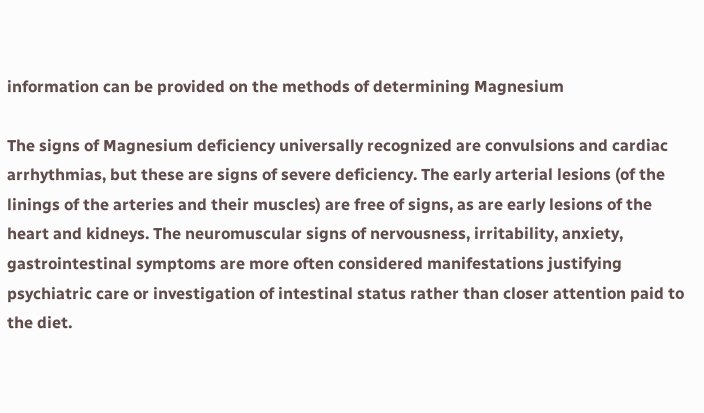information can be provided on the methods of determining Magnesium

The signs of Magnesium deficiency universally recognized are convulsions and cardiac arrhythmias, but these are signs of severe deficiency. The early arterial lesions (of the linings of the arteries and their muscles) are free of signs, as are early lesions of the heart and kidneys. The neuromuscular signs of nervousness, irritability, anxiety, gastrointestinal symptoms are more often considered manifestations justifying psychiatric care or investigation of intestinal status rather than closer attention paid to the diet.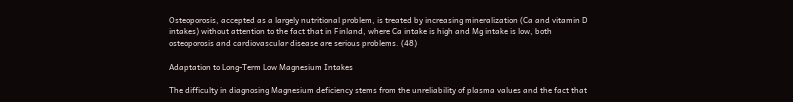Osteoporosis, accepted as a largely nutritional problem, is treated by increasing mineralization (Ca and vitamin D intakes) without attention to the fact that in Finland, where Ca intake is high and Mg intake is low, both osteoporosis and cardiovascular disease are serious problems. (48)

Adaptation to Long-Term Low Magnesium Intakes

The difficulty in diagnosing Magnesium deficiency stems from the unreliability of plasma values and the fact that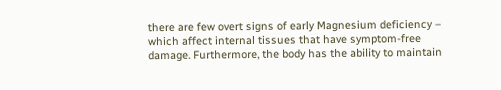there are few overt signs of early Magnesium deficiency – which affect internal tissues that have symptom-free damage. Furthermore, the body has the ability to maintain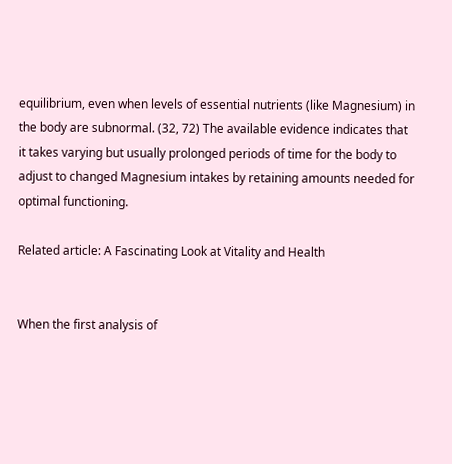equilibrium, even when levels of essential nutrients (like Magnesium) in the body are subnormal. (32, 72) The available evidence indicates that it takes varying but usually prolonged periods of time for the body to adjust to changed Magnesium intakes by retaining amounts needed for optimal functioning.

Related article: A Fascinating Look at Vitality and Health


When the first analysis of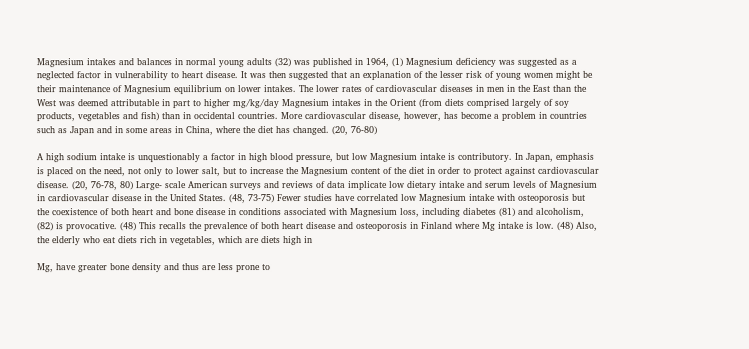Magnesium intakes and balances in normal young adults (32) was published in 1964, (1) Magnesium deficiency was suggested as a neglected factor in vulnerability to heart disease. It was then suggested that an explanation of the lesser risk of young women might be their maintenance of Magnesium equilibrium on lower intakes. The lower rates of cardiovascular diseases in men in the East than the West was deemed attributable in part to higher mg/kg/day Magnesium intakes in the Orient (from diets comprised largely of soy products, vegetables and fish) than in occidental countries. More cardiovascular disease, however, has become a problem in countries such as Japan and in some areas in China, where the diet has changed. (20, 76-80)

A high sodium intake is unquestionably a factor in high blood pressure, but low Magnesium intake is contributory. In Japan, emphasis is placed on the need, not only to lower salt, but to increase the Magnesium content of the diet in order to protect against cardiovascular disease. (20, 76-78, 80) Large- scale American surveys and reviews of data implicate low dietary intake and serum levels of Magnesium in cardiovascular disease in the United States. (48, 73-75) Fewer studies have correlated low Magnesium intake with osteoporosis but the coexistence of both heart and bone disease in conditions associated with Magnesium loss, including diabetes (81) and alcoholism, (82) is provocative. (48) This recalls the prevalence of both heart disease and osteoporosis in Finland where Mg intake is low. (48) Also, the elderly who eat diets rich in vegetables, which are diets high in

Mg, have greater bone density and thus are less prone to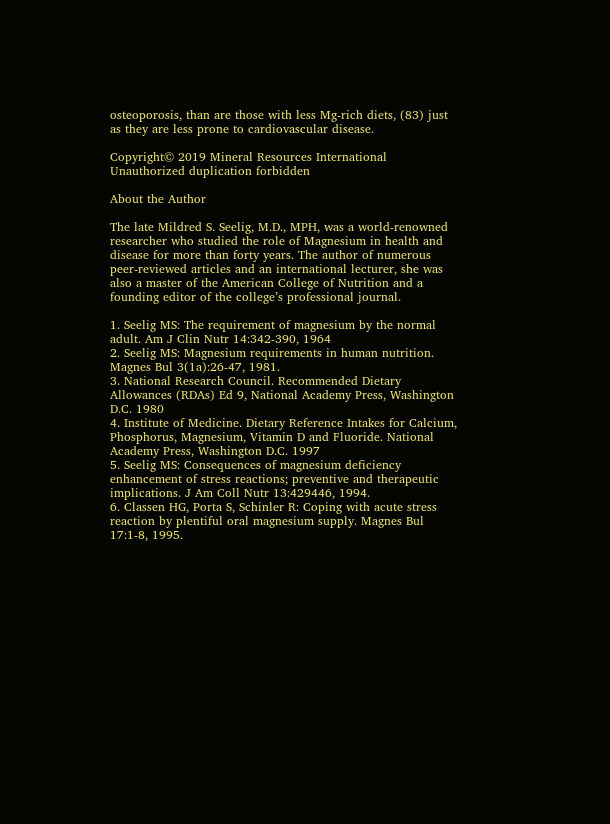osteoporosis, than are those with less Mg-rich diets, (83) just as they are less prone to cardiovascular disease.

Copyright© 2019 Mineral Resources International Unauthorized duplication forbidden

About the Author

The late Mildred S. Seelig, M.D., MPH, was a world-renowned researcher who studied the role of Magnesium in health and disease for more than forty years. The author of numerous peer-reviewed articles and an international lecturer, she was also a master of the American College of Nutrition and a founding editor of the college’s professional journal.

1. Seelig MS: The requirement of magnesium by the normal adult. Am J Clin Nutr 14:342-390, 1964
2. Seelig MS: Magnesium requirements in human nutrition. Magnes Bul 3(1a):26-47, 1981.
3. National Research Council. Recommended Dietary Allowances (RDAs) Ed 9, National Academy Press, Washington D.C. 1980
4. Institute of Medicine. Dietary Reference Intakes for Calcium, Phosphorus, Magnesium, Vitamin D and Fluoride. National Academy Press, Washington D.C. 1997
5. Seelig MS: Consequences of magnesium deficiency enhancement of stress reactions; preventive and therapeutic implications. J Am Coll Nutr 13:429446, 1994.
6. Classen HG, Porta S, Schinler R: Coping with acute stress reaction by plentiful oral magnesium supply. Magnes Bul 17:1-8, 1995.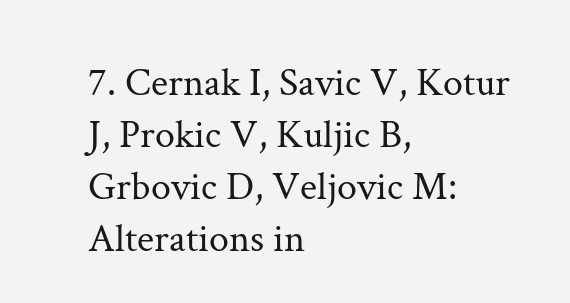7. Cernak I, Savic V, Kotur J, Prokic V, Kuljic B, Grbovic D, Veljovic M: Alterations in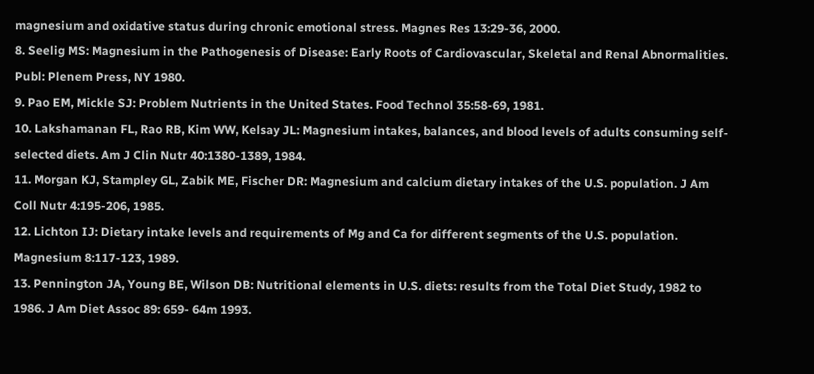magnesium and oxidative status during chronic emotional stress. Magnes Res 13:29-36, 2000.
8. Seelig MS: Magnesium in the Pathogenesis of Disease: Early Roots of Cardiovascular, Skeletal and Renal Abnormalities. Publ: Plenem Press, NY 1980.
9. Pao EM, Mickle SJ: Problem Nutrients in the United States. Food Technol 35:58-69, 1981.
10. Lakshamanan FL, Rao RB, Kim WW, Kelsay JL: Magnesium intakes, balances, and blood levels of adults consuming self-selected diets. Am J Clin Nutr 40:1380-1389, 1984.
11. Morgan KJ, Stampley GL, Zabik ME, Fischer DR: Magnesium and calcium dietary intakes of the U.S. population. J Am Coll Nutr 4:195-206, 1985.
12. Lichton IJ: Dietary intake levels and requirements of Mg and Ca for different segments of the U.S. population. Magnesium 8:117-123, 1989.
13. Pennington JA, Young BE, Wilson DB: Nutritional elements in U.S. diets: results from the Total Diet Study, 1982 to 1986. J Am Diet Assoc 89: 659- 64m 1993.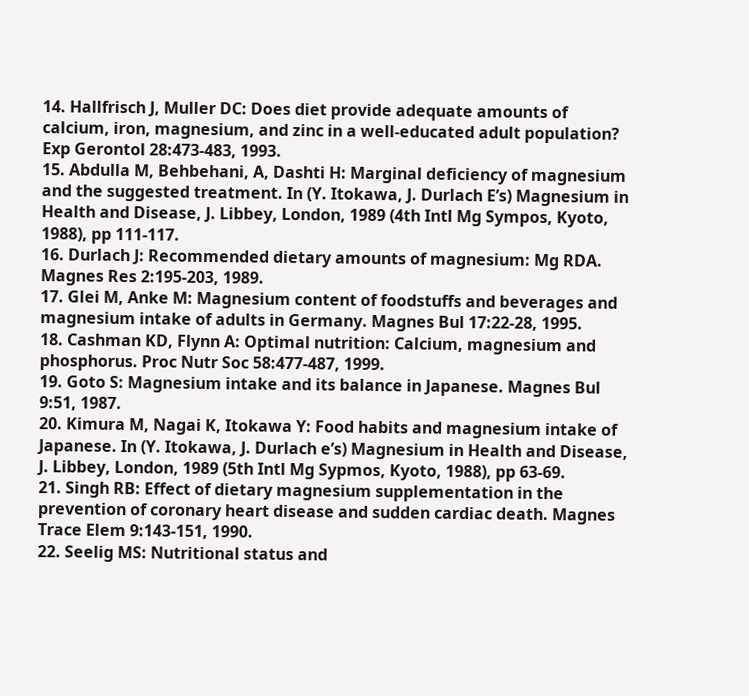14. Hallfrisch J, Muller DC: Does diet provide adequate amounts of calcium, iron, magnesium, and zinc in a well-educated adult population? Exp Gerontol 28:473-483, 1993.
15. Abdulla M, Behbehani, A, Dashti H: Marginal deficiency of magnesium and the suggested treatment. In (Y. Itokawa, J. Durlach E’s) Magnesium in Health and Disease, J. Libbey, London, 1989 (4th Intl Mg Sympos, Kyoto, 1988), pp 111-117.
16. Durlach J: Recommended dietary amounts of magnesium: Mg RDA. Magnes Res 2:195-203, 1989.
17. Glei M, Anke M: Magnesium content of foodstuffs and beverages and magnesium intake of adults in Germany. Magnes Bul 17:22-28, 1995.
18. Cashman KD, Flynn A: Optimal nutrition: Calcium, magnesium and phosphorus. Proc Nutr Soc 58:477-487, 1999.
19. Goto S: Magnesium intake and its balance in Japanese. Magnes Bul 9:51, 1987.
20. Kimura M, Nagai K, Itokawa Y: Food habits and magnesium intake of Japanese. In (Y. Itokawa, J. Durlach e’s) Magnesium in Health and Disease, J. Libbey, London, 1989 (5th Intl Mg Sypmos, Kyoto, 1988), pp 63-69.
21. Singh RB: Effect of dietary magnesium supplementation in the prevention of coronary heart disease and sudden cardiac death. Magnes Trace Elem 9:143-151, 1990.
22. Seelig MS: Nutritional status and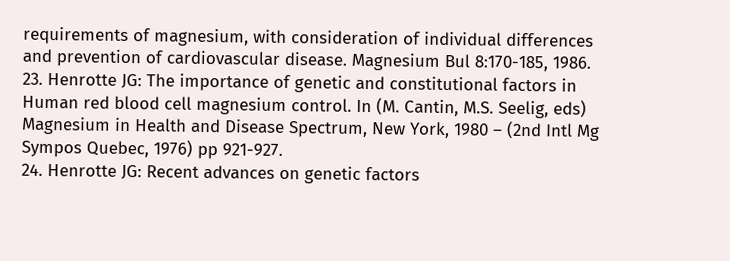requirements of magnesium, with consideration of individual differences and prevention of cardiovascular disease. Magnesium Bul 8:170-185, 1986.
23. Henrotte JG: The importance of genetic and constitutional factors in Human red blood cell magnesium control. In (M. Cantin, M.S. Seelig, eds) Magnesium in Health and Disease Spectrum, New York, 1980 – (2nd Intl Mg Sympos Quebec, 1976) pp 921-927.
24. Henrotte JG: Recent advances on genetic factors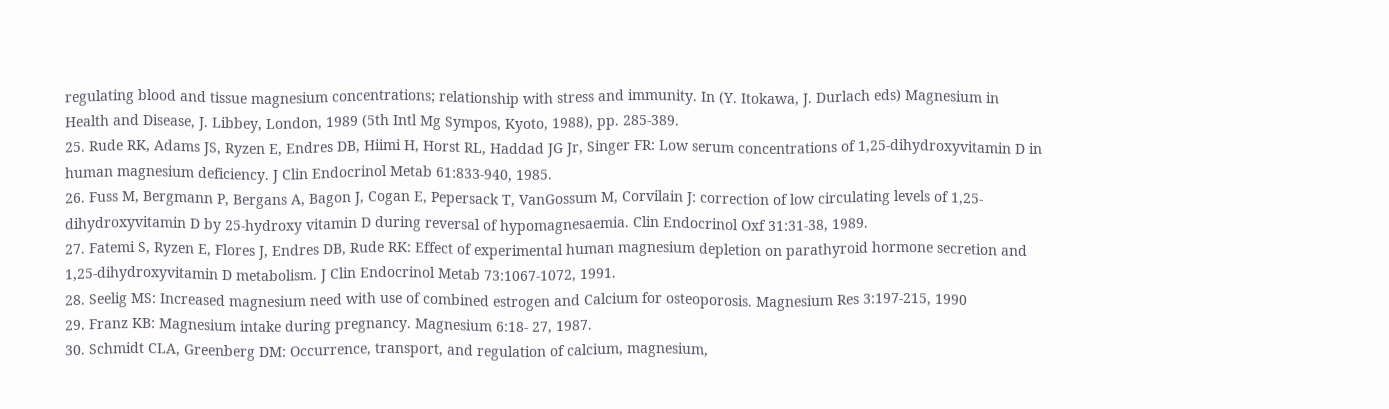regulating blood and tissue magnesium concentrations; relationship with stress and immunity. In (Y. Itokawa, J. Durlach eds) Magnesium in Health and Disease, J. Libbey, London, 1989 (5th Intl Mg Sympos, Kyoto, 1988), pp. 285-389.
25. Rude RK, Adams JS, Ryzen E, Endres DB, Hiimi H, Horst RL, Haddad JG Jr, Singer FR: Low serum concentrations of 1,25-dihydroxyvitamin D in human magnesium deficiency. J Clin Endocrinol Metab 61:833-940, 1985.
26. Fuss M, Bergmann P, Bergans A, Bagon J, Cogan E, Pepersack T, VanGossum M, Corvilain J: correction of low circulating levels of 1,25- dihydroxyvitamin D by 25-hydroxy vitamin D during reversal of hypomagnesaemia. Clin Endocrinol Oxf 31:31-38, 1989.
27. Fatemi S, Ryzen E, Flores J, Endres DB, Rude RK: Effect of experimental human magnesium depletion on parathyroid hormone secretion and 1,25-dihydroxyvitamin D metabolism. J Clin Endocrinol Metab 73:1067-1072, 1991.
28. Seelig MS: Increased magnesium need with use of combined estrogen and Calcium for osteoporosis. Magnesium Res 3:197-215, 1990
29. Franz KB: Magnesium intake during pregnancy. Magnesium 6:18- 27, 1987.
30. Schmidt CLA, Greenberg DM: Occurrence, transport, and regulation of calcium, magnesium,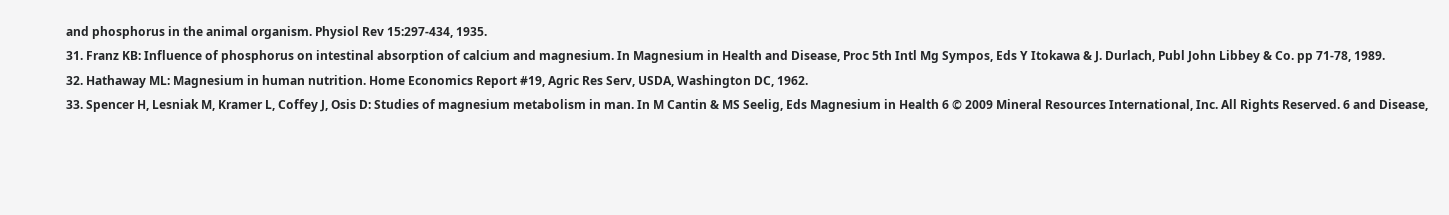and phosphorus in the animal organism. Physiol Rev 15:297-434, 1935.
31. Franz KB: Influence of phosphorus on intestinal absorption of calcium and magnesium. In Magnesium in Health and Disease, Proc 5th Intl Mg Sympos, Eds Y Itokawa & J. Durlach, Publ John Libbey & Co. pp 71-78, 1989.
32. Hathaway ML: Magnesium in human nutrition. Home Economics Report #19, Agric Res Serv, USDA, Washington DC, 1962.
33. Spencer H, Lesniak M, Kramer L, Coffey J, Osis D: Studies of magnesium metabolism in man. In M Cantin & MS Seelig, Eds Magnesium in Health 6 © 2009 Mineral Resources International, Inc. All Rights Reserved. 6 and Disease,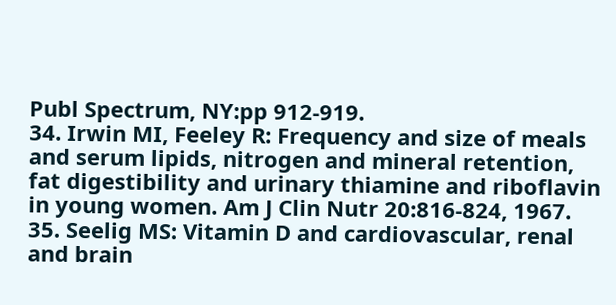Publ Spectrum, NY:pp 912-919.
34. Irwin MI, Feeley R: Frequency and size of meals and serum lipids, nitrogen and mineral retention, fat digestibility and urinary thiamine and riboflavin in young women. Am J Clin Nutr 20:816-824, 1967.
35. Seelig MS: Vitamin D and cardiovascular, renal and brain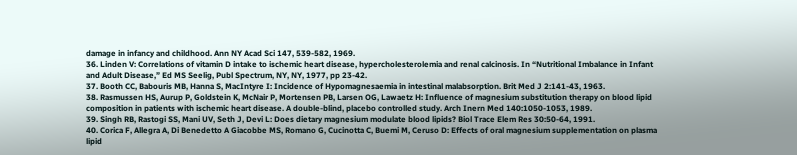damage in infancy and childhood. Ann NY Acad Sci 147, 539-582, 1969.
36. Linden V: Correlations of vitamin D intake to ischemic heart disease, hypercholesterolemia and renal calcinosis. In “Nutritional Imbalance in Infant and Adult Disease,” Ed MS Seelig, Publ Spectrum, NY, NY, 1977, pp 23-42.
37. Booth CC, Babouris MB, Hanna S, MacIntyre I: Incidence of Hypomagnesaemia in intestinal malabsorption. Brit Med J 2:141-43, 1963.
38. Rasmussen HS, Aurup P, Goldstein K, McNair P, Mortensen PB, Larsen OG, Lawaetz H: Influence of magnesium substitution therapy on blood lipid composition in patients with ischemic heart disease. A double-blind, placebo controlled study. Arch Inern Med 140:1050-1053, 1989.
39. Singh RB, Rastogi SS, Mani UV, Seth J, Devi L: Does dietary magnesium modulate blood lipids? Biol Trace Elem Res 30:50-64, 1991.
40. Corica F, Allegra A, Di Benedetto A Giacobbe MS, Romano G, Cucinotta C, Buemi M, Ceruso D: Effects of oral magnesium supplementation on plasma lipid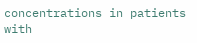concentrations in patients with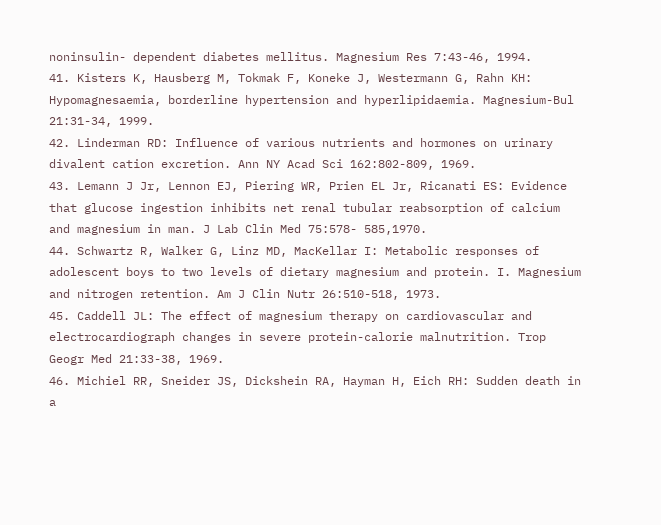noninsulin- dependent diabetes mellitus. Magnesium Res 7:43-46, 1994.
41. Kisters K, Hausberg M, Tokmak F, Koneke J, Westermann G, Rahn KH: Hypomagnesaemia, borderline hypertension and hyperlipidaemia. Magnesium-Bul 21:31-34, 1999.
42. Linderman RD: Influence of various nutrients and hormones on urinary divalent cation excretion. Ann NY Acad Sci 162:802-809, 1969.
43. Lemann J Jr, Lennon EJ, Piering WR, Prien EL Jr, Ricanati ES: Evidence that glucose ingestion inhibits net renal tubular reabsorption of calcium and magnesium in man. J Lab Clin Med 75:578- 585,1970.
44. Schwartz R, Walker G, Linz MD, MacKellar I: Metabolic responses of adolescent boys to two levels of dietary magnesium and protein. I. Magnesium and nitrogen retention. Am J Clin Nutr 26:510-518, 1973.
45. Caddell JL: The effect of magnesium therapy on cardiovascular and electrocardiograph changes in severe protein-calorie malnutrition. Trop Geogr Med 21:33-38, 1969.
46. Michiel RR, Sneider JS, Dickshein RA, Hayman H, Eich RH: Sudden death in a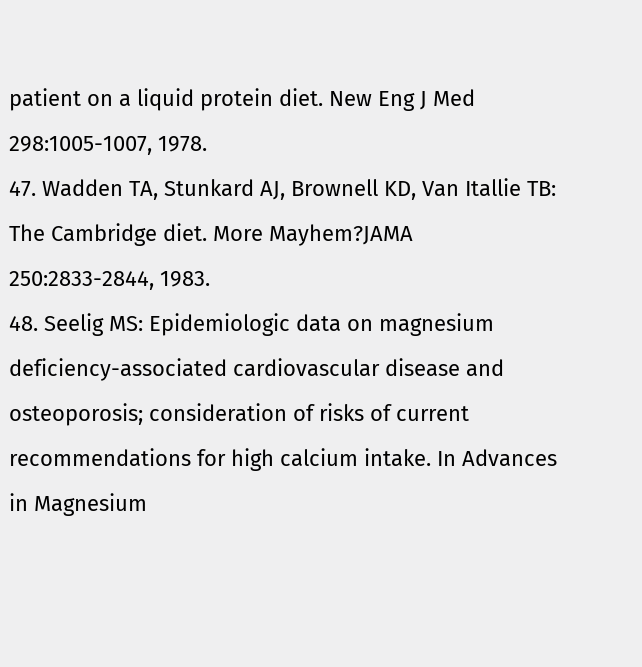patient on a liquid protein diet. New Eng J Med 298:1005-1007, 1978.
47. Wadden TA, Stunkard AJ, Brownell KD, Van Itallie TB: The Cambridge diet. More Mayhem?JAMA 250:2833-2844, 1983.
48. Seelig MS: Epidemiologic data on magnesium deficiency-associated cardiovascular disease and osteoporosis; consideration of risks of current recommendations for high calcium intake. In Advances in Magnesium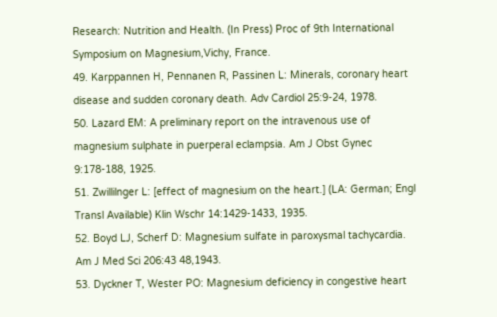Research: Nutrition and Health. (In Press) Proc of 9th International Symposium on Magnesium,Vichy, France.
49. Karppannen H, Pennanen R, Passinen L: Minerals, coronary heart disease and sudden coronary death. Adv Cardiol 25:9-24, 1978.
50. Lazard EM: A preliminary report on the intravenous use of magnesium sulphate in puerperal eclampsia. Am J Obst Gynec 9:178-188, 1925.
51. Zwillilnger L: [effect of magnesium on the heart.] (LA: German; Engl Transl Available) Klin Wschr 14:1429-1433, 1935.
52. Boyd LJ, Scherf D: Magnesium sulfate in paroxysmal tachycardia. Am J Med Sci 206:43 48,1943.
53. Dyckner T, Wester PO: Magnesium deficiency in congestive heart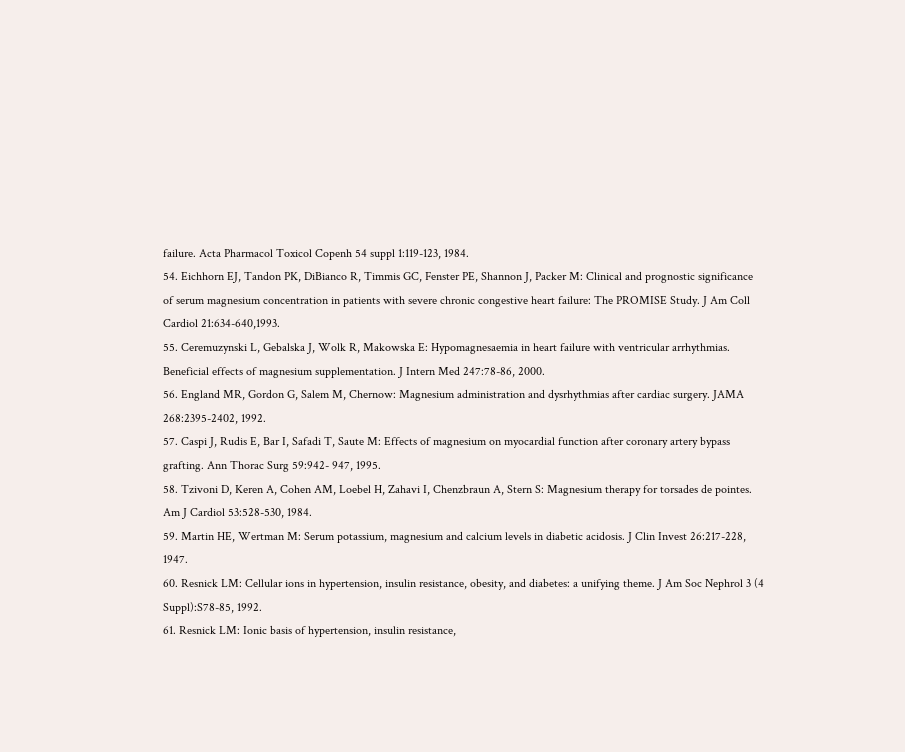failure. Acta Pharmacol Toxicol Copenh 54 suppl 1:119-123, 1984.
54. Eichhorn EJ, Tandon PK, DiBianco R, Timmis GC, Fenster PE, Shannon J, Packer M: Clinical and prognostic significance of serum magnesium concentration in patients with severe chronic congestive heart failure: The PROMISE Study. J Am Coll Cardiol 21:634-640,1993.
55. Ceremuzynski L, Gebalska J, Wolk R, Makowska E: Hypomagnesaemia in heart failure with ventricular arrhythmias. Beneficial effects of magnesium supplementation. J Intern Med 247:78-86, 2000.
56. England MR, Gordon G, Salem M, Chernow: Magnesium administration and dysrhythmias after cardiac surgery. JAMA 268:2395-2402, 1992.
57. Caspi J, Rudis E, Bar I, Safadi T, Saute M: Effects of magnesium on myocardial function after coronary artery bypass grafting. Ann Thorac Surg 59:942- 947, 1995.
58. Tzivoni D, Keren A, Cohen AM, Loebel H, Zahavi I, Chenzbraun A, Stern S: Magnesium therapy for torsades de pointes. Am J Cardiol 53:528-530, 1984.
59. Martin HE, Wertman M: Serum potassium, magnesium and calcium levels in diabetic acidosis. J Clin Invest 26:217-228, 1947.
60. Resnick LM: Cellular ions in hypertension, insulin resistance, obesity, and diabetes: a unifying theme. J Am Soc Nephrol 3 (4 Suppl):S78-85, 1992.
61. Resnick LM: Ionic basis of hypertension, insulin resistance,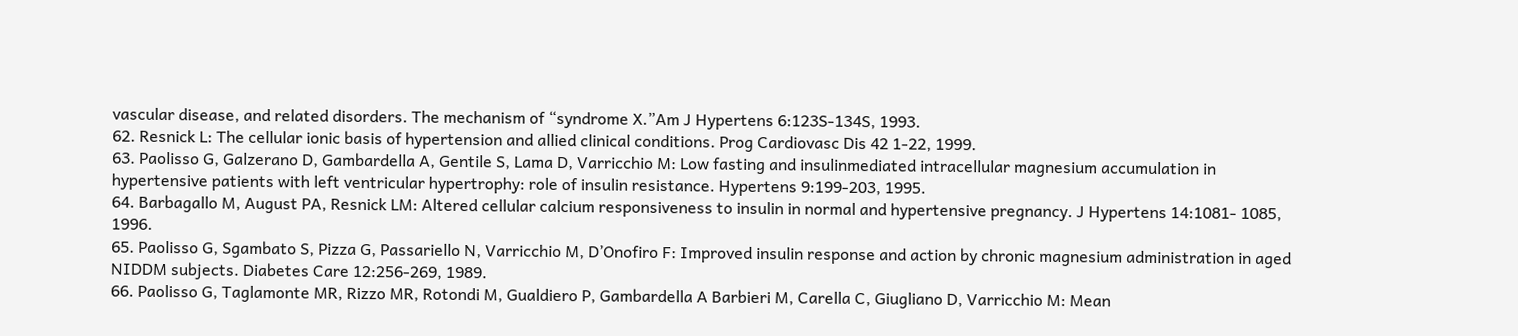vascular disease, and related disorders. The mechanism of “syndrome X.”Am J Hypertens 6:123S-134S, 1993.
62. Resnick L: The cellular ionic basis of hypertension and allied clinical conditions. Prog Cardiovasc Dis 42 1-22, 1999.
63. Paolisso G, Galzerano D, Gambardella A, Gentile S, Lama D, Varricchio M: Low fasting and insulinmediated intracellular magnesium accumulation in hypertensive patients with left ventricular hypertrophy: role of insulin resistance. Hypertens 9:199-203, 1995.
64. Barbagallo M, August PA, Resnick LM: Altered cellular calcium responsiveness to insulin in normal and hypertensive pregnancy. J Hypertens 14:1081- 1085, 1996.
65. Paolisso G, Sgambato S, Pizza G, Passariello N, Varricchio M, D’Onofiro F: Improved insulin response and action by chronic magnesium administration in aged NIDDM subjects. Diabetes Care 12:256-269, 1989.
66. Paolisso G, Taglamonte MR, Rizzo MR, Rotondi M, Gualdiero P, Gambardella A Barbieri M, Carella C, Giugliano D, Varricchio M: Mean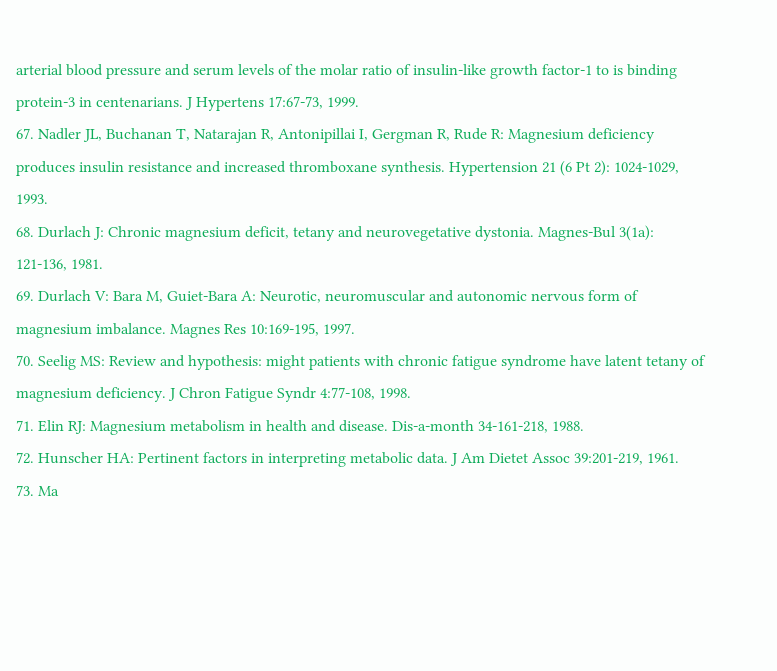arterial blood pressure and serum levels of the molar ratio of insulin-like growth factor-1 to is binding protein-3 in centenarians. J Hypertens 17:67-73, 1999.
67. Nadler JL, Buchanan T, Natarajan R, Antonipillai I, Gergman R, Rude R: Magnesium deficiency produces insulin resistance and increased thromboxane synthesis. Hypertension 21 (6 Pt 2): 1024-1029, 1993.
68. Durlach J: Chronic magnesium deficit, tetany and neurovegetative dystonia. Magnes-Bul 3(1a): 121-136, 1981.
69. Durlach V: Bara M, Guiet-Bara A: Neurotic, neuromuscular and autonomic nervous form of magnesium imbalance. Magnes Res 10:169-195, 1997.
70. Seelig MS: Review and hypothesis: might patients with chronic fatigue syndrome have latent tetany of magnesium deficiency. J Chron Fatigue Syndr 4:77-108, 1998.
71. Elin RJ: Magnesium metabolism in health and disease. Dis-a-month 34-161-218, 1988.
72. Hunscher HA: Pertinent factors in interpreting metabolic data. J Am Dietet Assoc 39:201-219, 1961.
73. Ma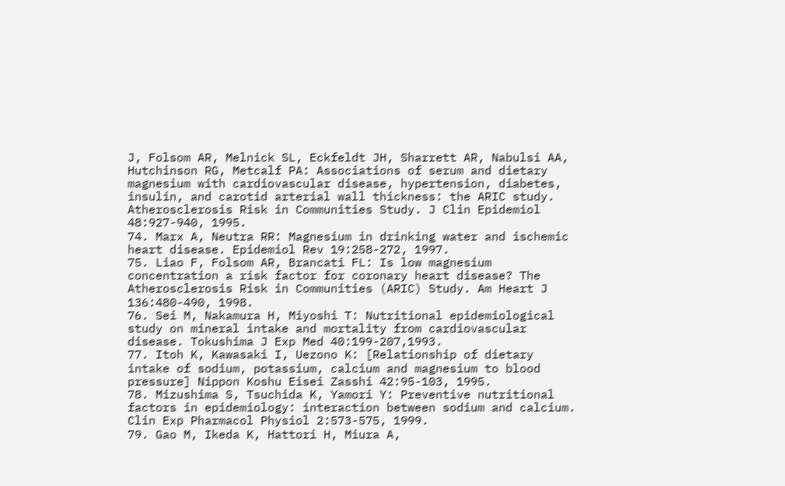J, Folsom AR, Melnick SL, Eckfeldt JH, Sharrett AR, Nabulsi AA, Hutchinson RG, Metcalf PA: Associations of serum and dietary magnesium with cardiovascular disease, hypertension, diabetes, insulin, and carotid arterial wall thickness: the ARIC study. Atherosclerosis Risk in Communities Study. J Clin Epidemiol 48:927-940, 1995.
74. Marx A, Neutra RR: Magnesium in drinking water and ischemic heart disease. Epidemiol Rev 19:258-272, 1997.
75. Liao F, Folsom AR, Brancati FL: Is low magnesium concentration a risk factor for coronary heart disease? The Atherosclerosis Risk in Communities (ARIC) Study. Am Heart J 136:480-490, 1998.
76. Sei M, Nakamura H, Miyoshi T: Nutritional epidemiological study on mineral intake and mortality from cardiovascular disease. Tokushima J Exp Med 40:199-207,1993.
77. Itoh K, Kawasaki I, Uezono K: [Relationship of dietary intake of sodium, potassium, calcium and magnesium to blood pressure] Nippon Koshu Eisei Zasshi 42:95-103, 1995.
78. Mizushima S, Tsuchida K, Yamori Y: Preventive nutritional factors in epidemiology: interaction between sodium and calcium. Clin Exp Pharmacol Physiol 2:573-575, 1999.
79. Gao M, Ikeda K, Hattori H, Miura A,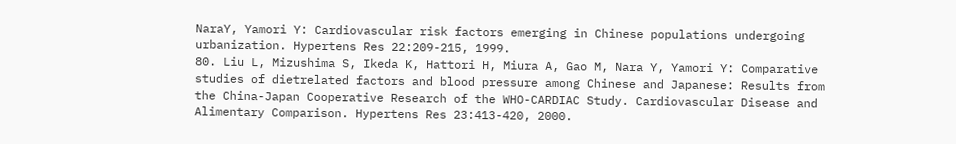NaraY, Yamori Y: Cardiovascular risk factors emerging in Chinese populations undergoing urbanization. Hypertens Res 22:209-215, 1999.
80. Liu L, Mizushima S, Ikeda K, Hattori H, Miura A, Gao M, Nara Y, Yamori Y: Comparative studies of dietrelated factors and blood pressure among Chinese and Japanese: Results from the China-Japan Cooperative Research of the WHO-CARDIAC Study. Cardiovascular Disease and Alimentary Comparison. Hypertens Res 23:413-420, 2000.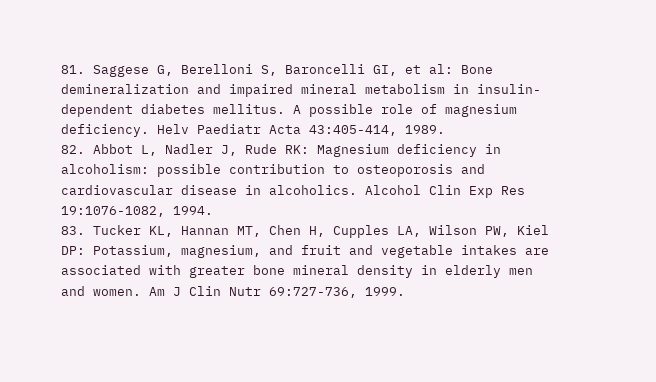81. Saggese G, Berelloni S, Baroncelli GI, et al: Bone demineralization and impaired mineral metabolism in insulin-dependent diabetes mellitus. A possible role of magnesium deficiency. Helv Paediatr Acta 43:405-414, 1989.
82. Abbot L, Nadler J, Rude RK: Magnesium deficiency in alcoholism: possible contribution to osteoporosis and cardiovascular disease in alcoholics. Alcohol Clin Exp Res 19:1076-1082, 1994.
83. Tucker KL, Hannan MT, Chen H, Cupples LA, Wilson PW, Kiel DP: Potassium, magnesium, and fruit and vegetable intakes are associated with greater bone mineral density in elderly men and women. Am J Clin Nutr 69:727-736, 1999.